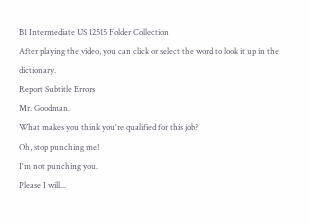B1 Intermediate US 12515 Folder Collection
After playing the video, you can click or select the word to look it up in the dictionary.
Report Subtitle Errors
Mr. Goodman.
What makes you think you're qualified for this job?
Oh, stop punching me!
I'm not punching you.
Please I will...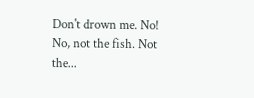Don't drown me. No!
No, not the fish. Not the...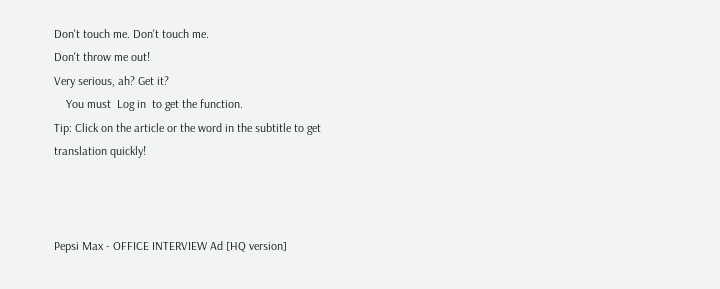Don't touch me. Don't touch me.
Don't throw me out!
Very serious, ah? Get it?
    You must  Log in  to get the function.
Tip: Click on the article or the word in the subtitle to get translation quickly!



Pepsi Max - OFFICE INTERVIEW Ad [HQ version]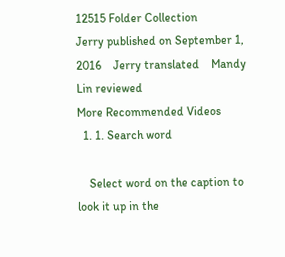12515 Folder Collection
Jerry published on September 1, 2016    Jerry translated    Mandy Lin reviewed
More Recommended Videos
  1. 1. Search word

    Select word on the caption to look it up in the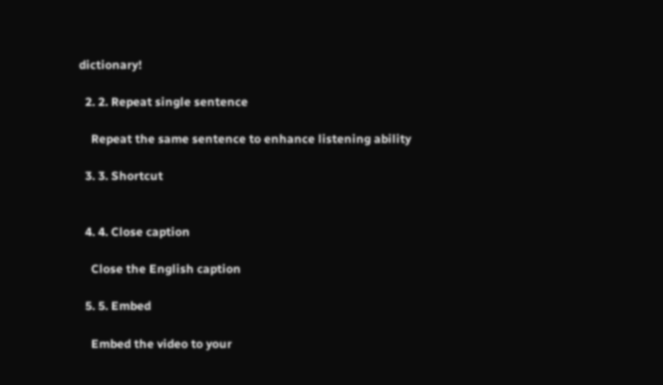dictionary!

  2. 2. Repeat single sentence

    Repeat the same sentence to enhance listening ability

  3. 3. Shortcut


  4. 4. Close caption

    Close the English caption

  5. 5. Embed

    Embed the video to your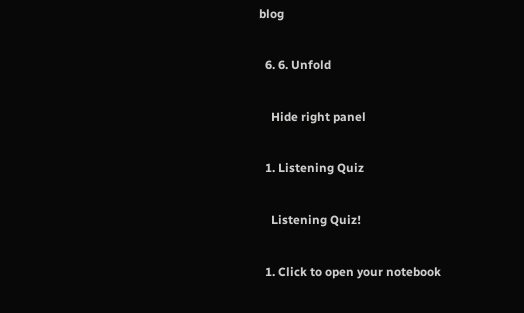blog

  6. 6. Unfold

    Hide right panel

  1. Listening Quiz

    Listening Quiz!

  1. Click to open your notebook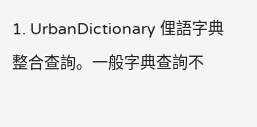1. UrbanDictionary 俚語字典整合查詢。一般字典查詢不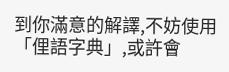到你滿意的解譯,不妨使用「俚語字典」,或許會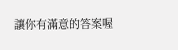讓你有滿意的答案喔